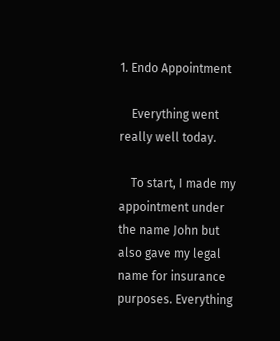1. Endo Appointment

    Everything went really well today.

    To start, I made my appointment under the name John but also gave my legal name for insurance purposes. Everything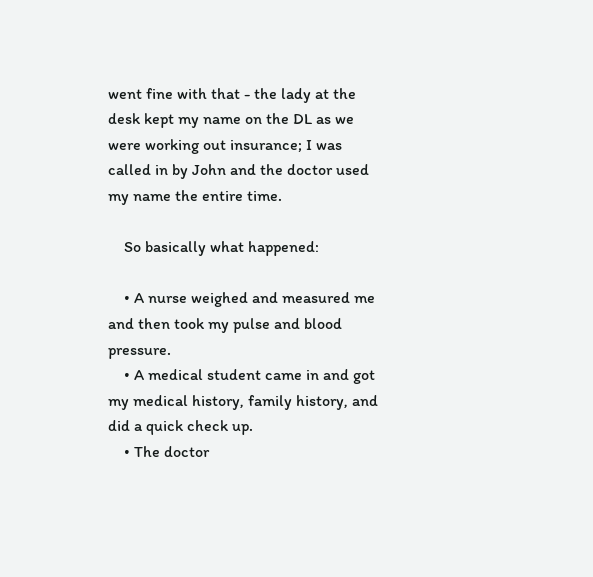went fine with that - the lady at the desk kept my name on the DL as we were working out insurance; I was called in by John and the doctor used my name the entire time.

    So basically what happened:

    • A nurse weighed and measured me and then took my pulse and blood pressure.
    • A medical student came in and got my medical history, family history, and did a quick check up.
    • The doctor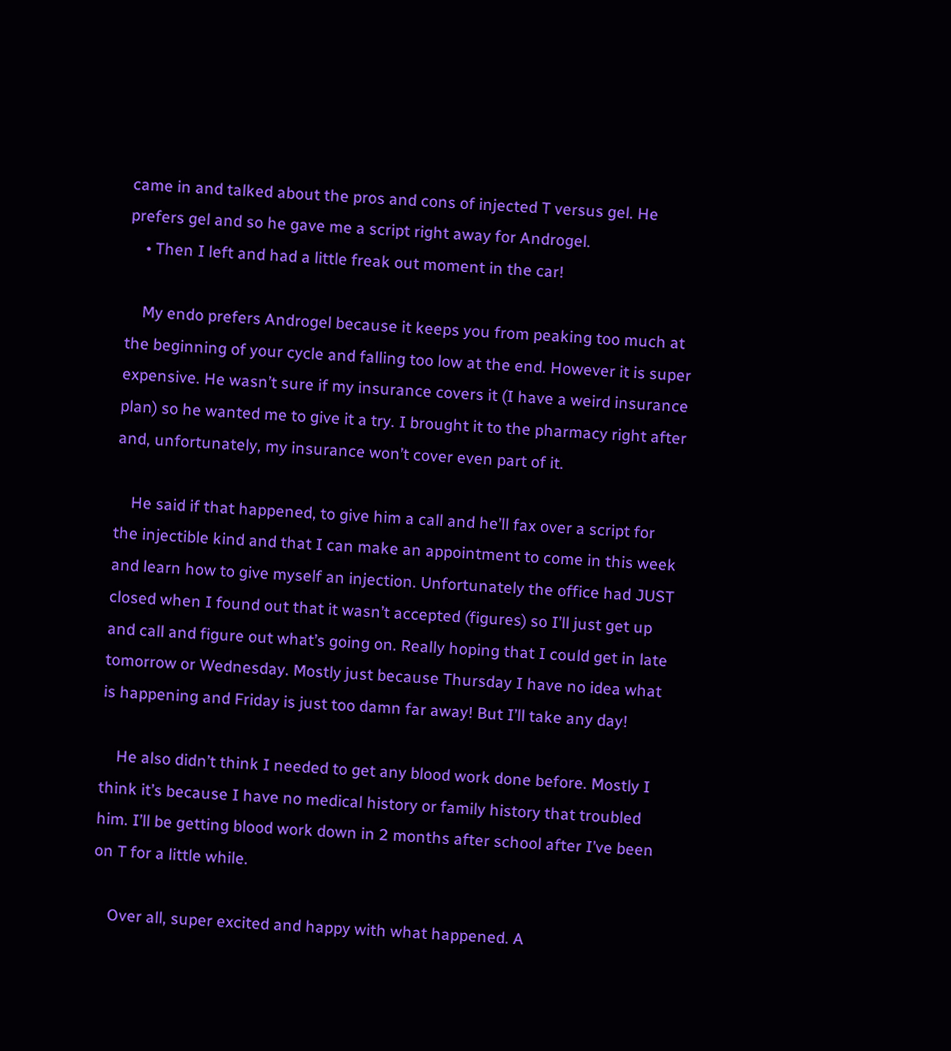came in and talked about the pros and cons of injected T versus gel. He prefers gel and so he gave me a script right away for Androgel.
    • Then I left and had a little freak out moment in the car!

    My endo prefers Androgel because it keeps you from peaking too much at the beginning of your cycle and falling too low at the end. However it is super expensive. He wasn’t sure if my insurance covers it (I have a weird insurance plan) so he wanted me to give it a try. I brought it to the pharmacy right after and, unfortunately, my insurance won’t cover even part of it.

    He said if that happened, to give him a call and he’ll fax over a script for the injectible kind and that I can make an appointment to come in this week and learn how to give myself an injection. Unfortunately the office had JUST closed when I found out that it wasn’t accepted (figures) so I’ll just get up and call and figure out what’s going on. Really hoping that I could get in late tomorrow or Wednesday. Mostly just because Thursday I have no idea what is happening and Friday is just too damn far away! But I’ll take any day!

    He also didn’t think I needed to get any blood work done before. Mostly I think it’s because I have no medical history or family history that troubled him. I’ll be getting blood work down in 2 months after school after I’ve been on T for a little while.

    Over all, super excited and happy with what happened. A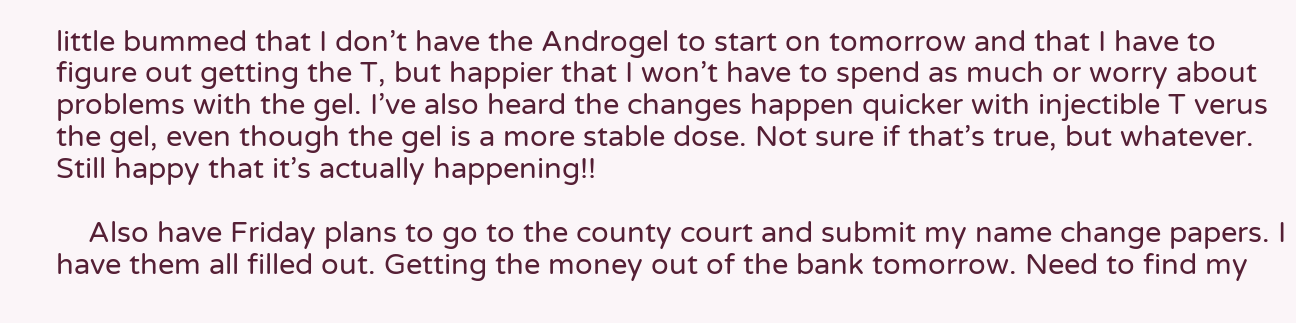little bummed that I don’t have the Androgel to start on tomorrow and that I have to figure out getting the T, but happier that I won’t have to spend as much or worry about problems with the gel. I’ve also heard the changes happen quicker with injectible T verus the gel, even though the gel is a more stable dose. Not sure if that’s true, but whatever. Still happy that it’s actually happening!!

    Also have Friday plans to go to the county court and submit my name change papers. I have them all filled out. Getting the money out of the bank tomorrow. Need to find my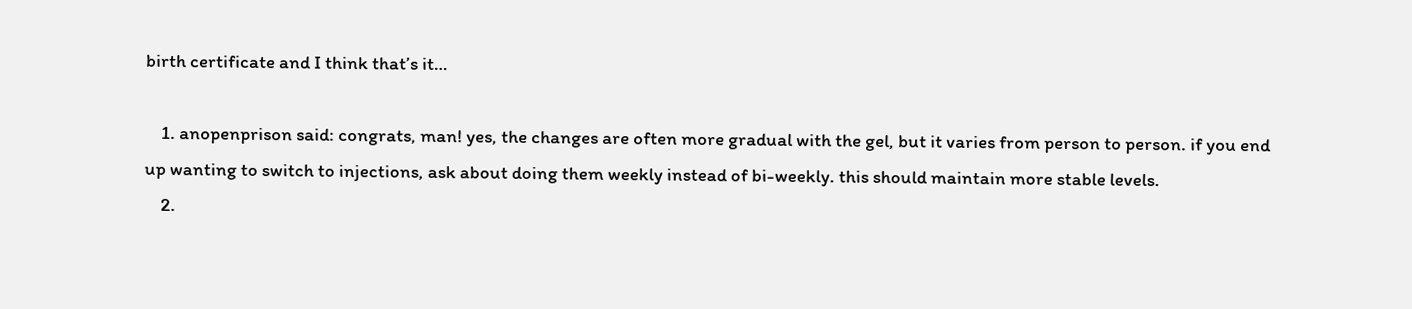birth certificate and I think that’s it…

    1. anopenprison said: congrats, man! yes, the changes are often more gradual with the gel, but it varies from person to person. if you end up wanting to switch to injections, ask about doing them weekly instead of bi-weekly. this should maintain more stable levels.
    2.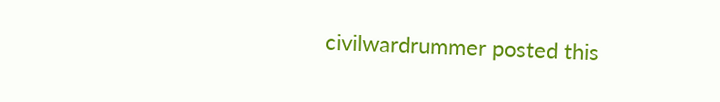civilwardrummer posted this